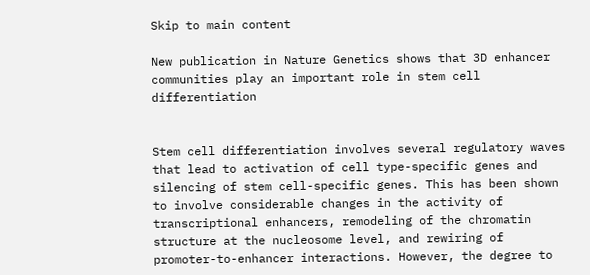Skip to main content

New publication in Nature Genetics shows that 3D enhancer communities play an important role in stem cell differentiation


Stem cell differentiation involves several regulatory waves that lead to activation of cell type-specific genes and silencing of stem cell-specific genes. This has been shown to involve considerable changes in the activity of transcriptional enhancers, remodeling of the chromatin structure at the nucleosome level, and rewiring of promoter-to-enhancer interactions. However, the degree to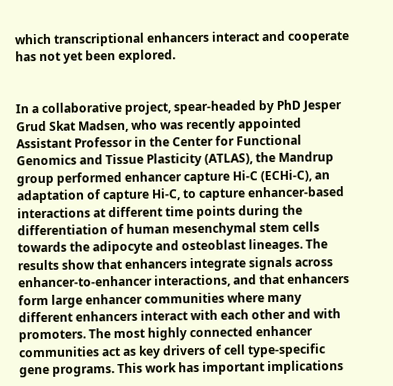which transcriptional enhancers interact and cooperate has not yet been explored.


In a collaborative project, spear-headed by PhD Jesper Grud Skat Madsen, who was recently appointed Assistant Professor in the Center for Functional Genomics and Tissue Plasticity (ATLAS), the Mandrup group performed enhancer capture Hi-C (ECHi-C), an adaptation of capture Hi-C, to capture enhancer-based interactions at different time points during the differentiation of human mesenchymal stem cells towards the adipocyte and osteoblast lineages. The results show that enhancers integrate signals across enhancer-to-enhancer interactions, and that enhancers form large enhancer communities where many different enhancers interact with each other and with promoters. The most highly connected enhancer communities act as key drivers of cell type-specific gene programs. This work has important implications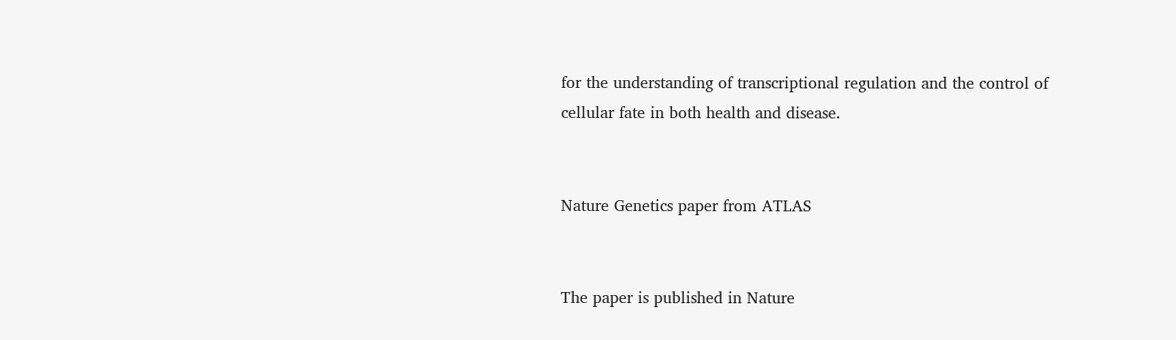for the understanding of transcriptional regulation and the control of cellular fate in both health and disease.


Nature Genetics paper from ATLAS


The paper is published in Nature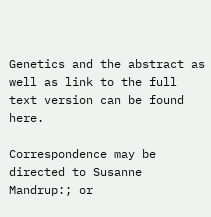Genetics and the abstract as well as link to the full text version can be found here.

Correspondence may be directed to Susanne Mandrup:; or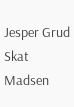Jesper Grud Skat Madsen